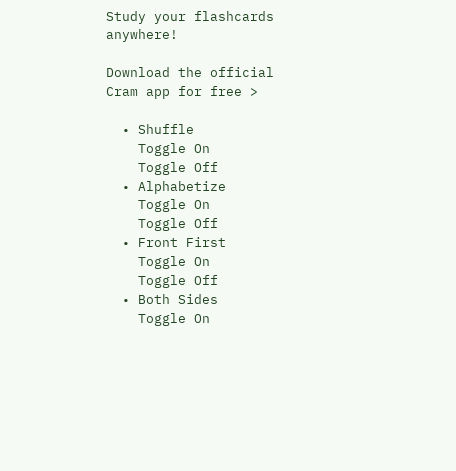Study your flashcards anywhere!

Download the official Cram app for free >

  • Shuffle
    Toggle On
    Toggle Off
  • Alphabetize
    Toggle On
    Toggle Off
  • Front First
    Toggle On
    Toggle Off
  • Both Sides
    Toggle On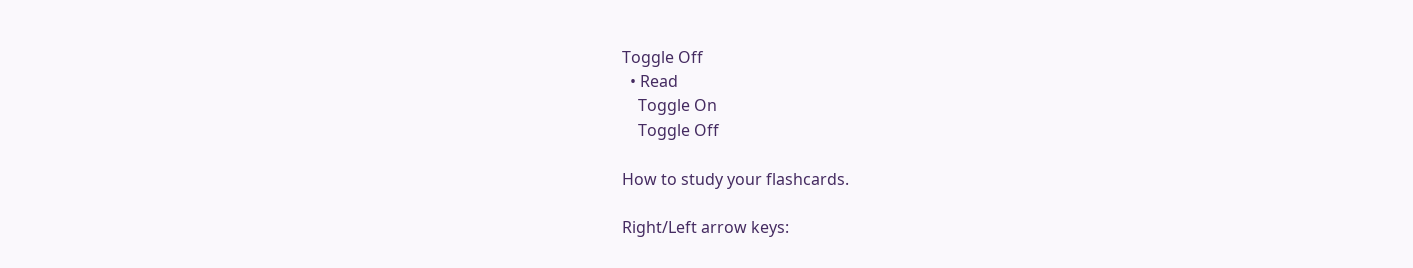Toggle Off
  • Read
    Toggle On
    Toggle Off

How to study your flashcards.

Right/Left arrow keys: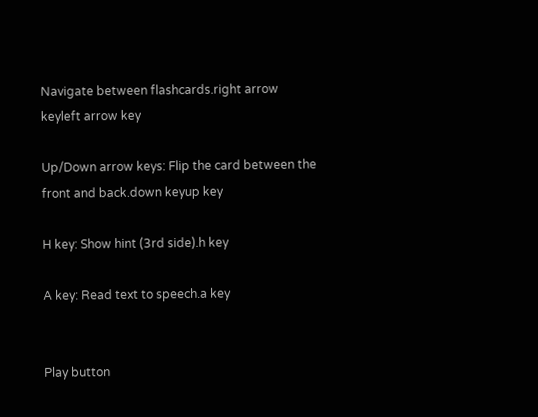Navigate between flashcards.right arrow keyleft arrow key

Up/Down arrow keys: Flip the card between the front and back.down keyup key

H key: Show hint (3rd side).h key

A key: Read text to speech.a key


Play button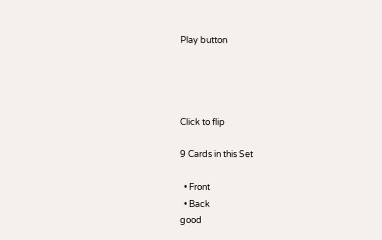Play button




Click to flip

9 Cards in this Set

  • Front
  • Back
good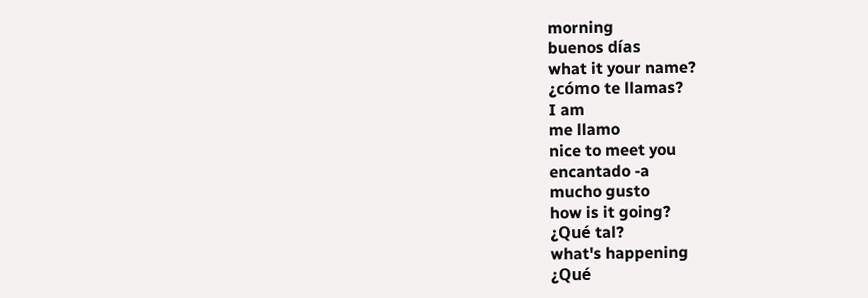morning
buenos días
what it your name?
¿cómo te llamas?
I am
me llamo
nice to meet you
encantado -a
mucho gusto
how is it going?
¿Qué tal?
what's happening
¿Qué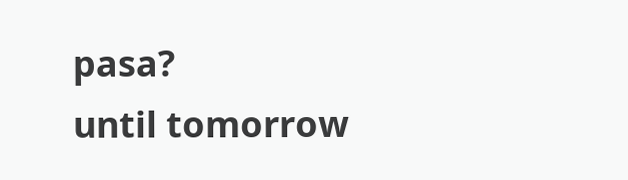pasa?
until tomorrow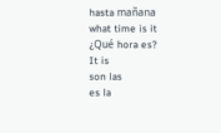hasta mañana
what time is it
¿Qué hora es?
It is
son las
es la